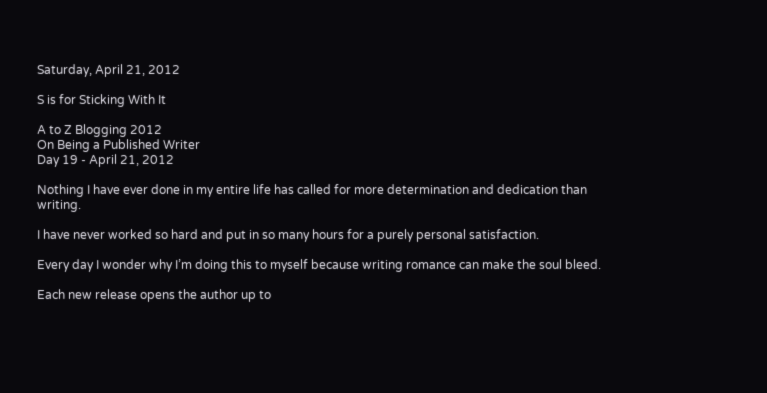Saturday, April 21, 2012

S is for Sticking With It

A to Z Blogging 2012
On Being a Published Writer
Day 19 - April 21, 2012

Nothing I have ever done in my entire life has called for more determination and dedication than writing.

I have never worked so hard and put in so many hours for a purely personal satisfaction.

Every day I wonder why I’m doing this to myself because writing romance can make the soul bleed.

Each new release opens the author up to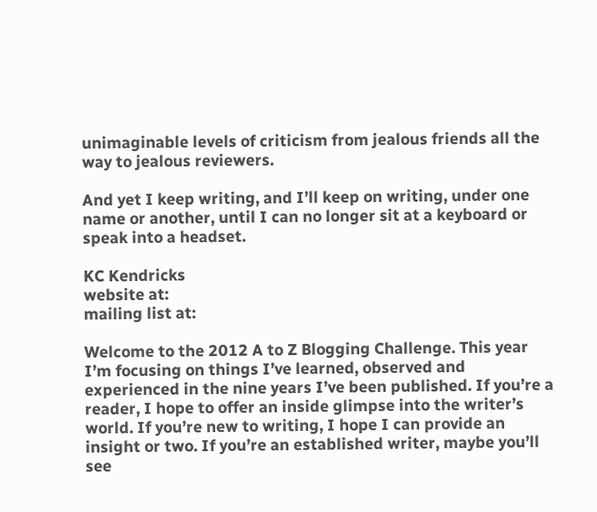unimaginable levels of criticism from jealous friends all the way to jealous reviewers.

And yet I keep writing, and I’ll keep on writing, under one name or another, until I can no longer sit at a keyboard or speak into a headset.

KC Kendricks
website at:
mailing list at:

Welcome to the 2012 A to Z Blogging Challenge. This year I’m focusing on things I’ve learned, observed and experienced in the nine years I’ve been published. If you’re a reader, I hope to offer an inside glimpse into the writer’s world. If you’re new to writing, I hope I can provide an insight or two. If you’re an established writer, maybe you’ll see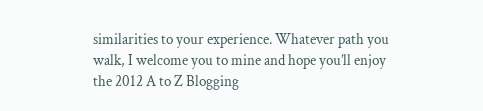similarities to your experience. Whatever path you walk, I welcome you to mine and hope you’ll enjoy the 2012 A to Z Blogging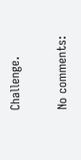Challenge.

No comments: